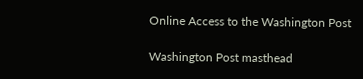Online Access to the Washington Post

Washington Post masthead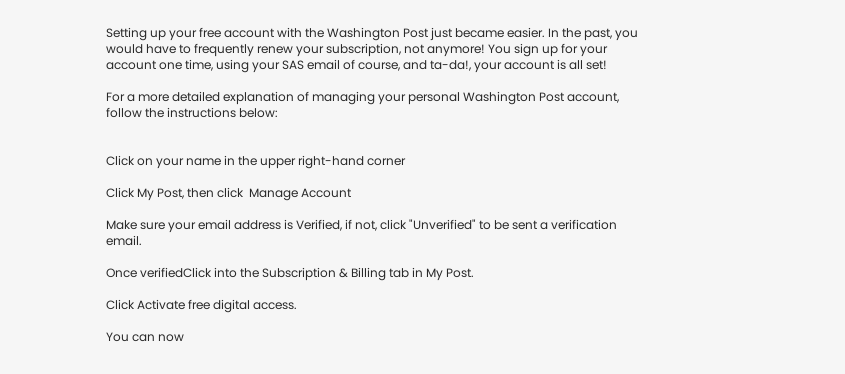Setting up your free account with the Washington Post just became easier. In the past, you would have to frequently renew your subscription, not anymore! You sign up for your account one time, using your SAS email of course, and ta-da!, your account is all set!

For a more detailed explanation of managing your personal Washington Post account, follow the instructions below:


Click on your name in the upper right-hand corner

Click My Post, then click  Manage Account

Make sure your email address is Verified, if not, click "Unverified" to be sent a verification email.

Once verifiedClick into the Subscription & Billing tab in My Post.

Click Activate free digital access.

You can now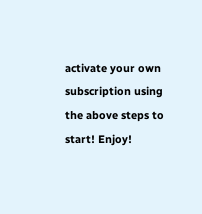activate your own subscription using the above steps to start! Enjoy!